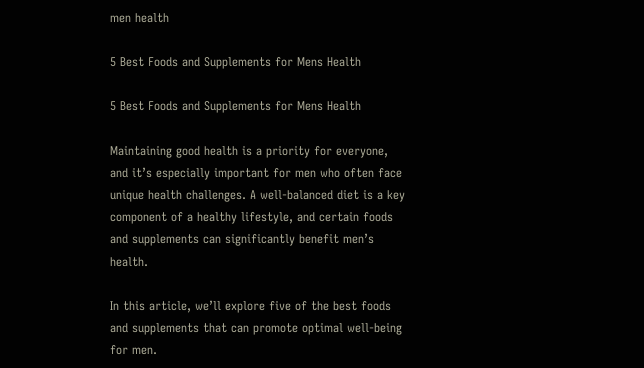men health

5 Best Foods and Supplements for Mens Health

5 Best Foods and Supplements for Mens Health

Maintaining good health is a priority for everyone, and it’s especially important for men who often face unique health challenges. A well-balanced diet is a key component of a healthy lifestyle, and certain foods and supplements can significantly benefit men’s health.

In this article, we’ll explore five of the best foods and supplements that can promote optimal well-being for men.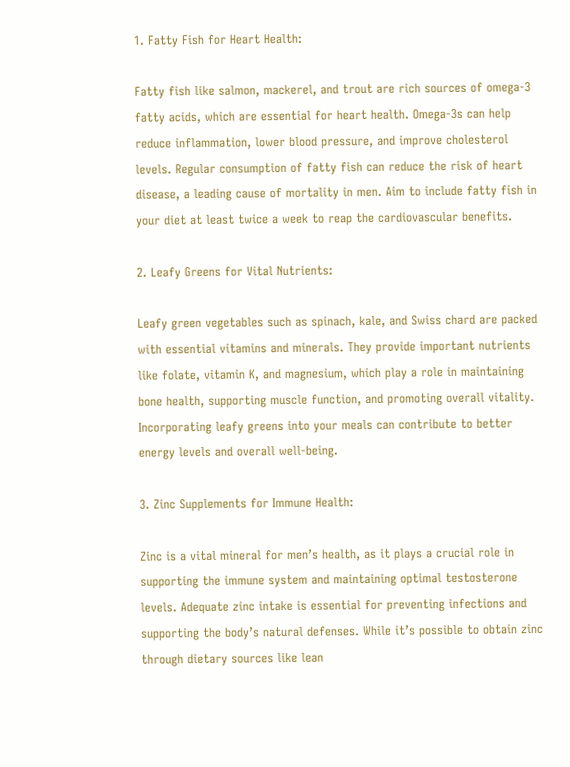1. Fatty Fish for Heart Health:

Fatty fish like salmon, mackerel, and trout are rich sources of omega-3 fatty acids, which are essential for heart health. Omega-3s can help reduce inflammation, lower blood pressure, and improve cholesterol levels. Regular consumption of fatty fish can reduce the risk of heart disease, a leading cause of mortality in men. Aim to include fatty fish in your diet at least twice a week to reap the cardiovascular benefits.

2. Leafy Greens for Vital Nutrients:

Leafy green vegetables such as spinach, kale, and Swiss chard are packed with essential vitamins and minerals. They provide important nutrients like folate, vitamin K, and magnesium, which play a role in maintaining bone health, supporting muscle function, and promoting overall vitality. Incorporating leafy greens into your meals can contribute to better energy levels and overall well-being.

3. Zinc Supplements for Immune Health:

Zinc is a vital mineral for men’s health, as it plays a crucial role in supporting the immune system and maintaining optimal testosterone levels. Adequate zinc intake is essential for preventing infections and supporting the body’s natural defenses. While it’s possible to obtain zinc through dietary sources like lean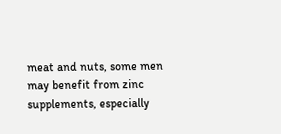meat and nuts, some men may benefit from zinc supplements, especially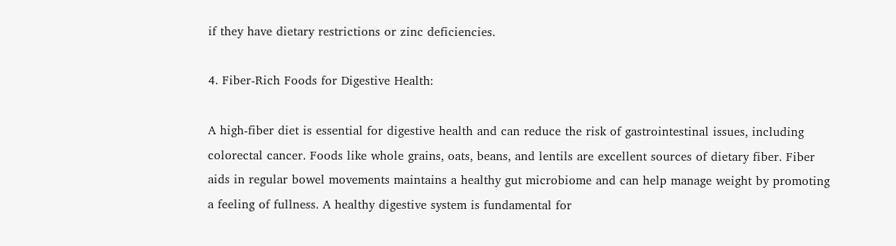if they have dietary restrictions or zinc deficiencies.

4. Fiber-Rich Foods for Digestive Health:

A high-fiber diet is essential for digestive health and can reduce the risk of gastrointestinal issues, including colorectal cancer. Foods like whole grains, oats, beans, and lentils are excellent sources of dietary fiber. Fiber aids in regular bowel movements maintains a healthy gut microbiome and can help manage weight by promoting a feeling of fullness. A healthy digestive system is fundamental for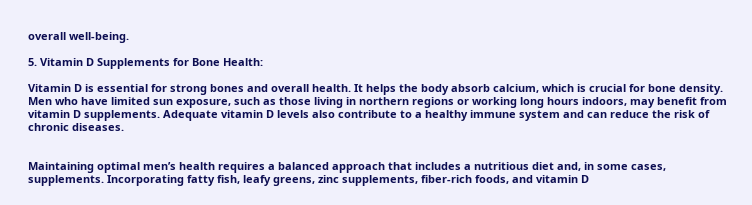overall well-being.

5. Vitamin D Supplements for Bone Health:

Vitamin D is essential for strong bones and overall health. It helps the body absorb calcium, which is crucial for bone density. Men who have limited sun exposure, such as those living in northern regions or working long hours indoors, may benefit from vitamin D supplements. Adequate vitamin D levels also contribute to a healthy immune system and can reduce the risk of chronic diseases.


Maintaining optimal men’s health requires a balanced approach that includes a nutritious diet and, in some cases, supplements. Incorporating fatty fish, leafy greens, zinc supplements, fiber-rich foods, and vitamin D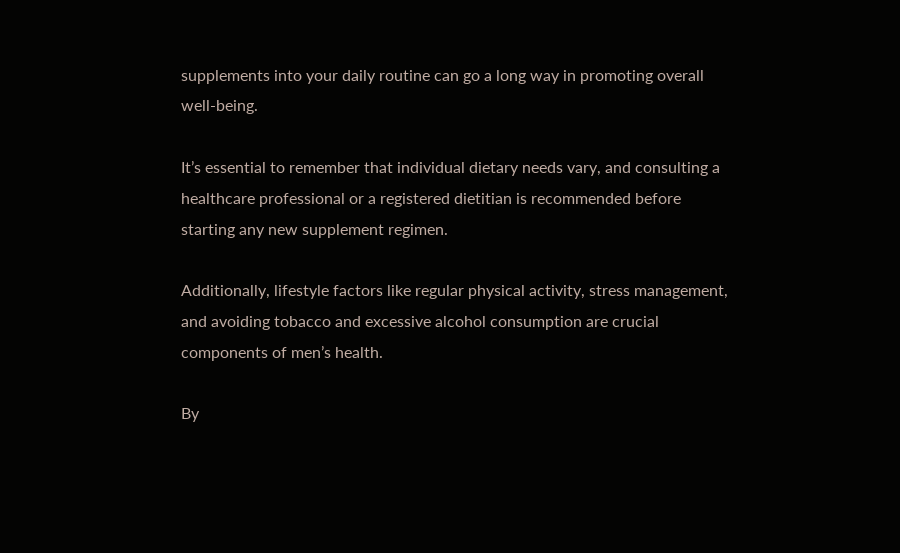supplements into your daily routine can go a long way in promoting overall well-being.

It’s essential to remember that individual dietary needs vary, and consulting a healthcare professional or a registered dietitian is recommended before starting any new supplement regimen.

Additionally, lifestyle factors like regular physical activity, stress management, and avoiding tobacco and excessive alcohol consumption are crucial components of men’s health.

By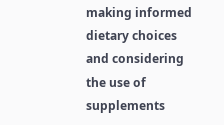making informed dietary choices and considering the use of supplements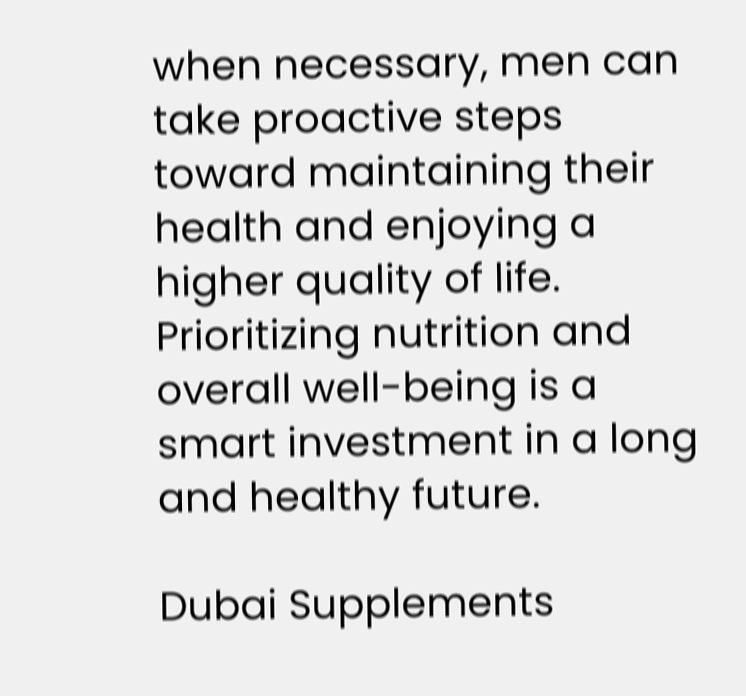when necessary, men can take proactive steps toward maintaining their health and enjoying a higher quality of life. Prioritizing nutrition and overall well-being is a smart investment in a long and healthy future.

Dubai Supplements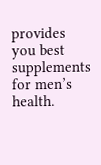provides you best supplements for men’s health.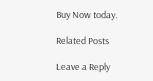Buy Now today.

Related Posts

Leave a Reply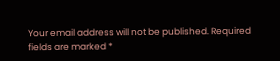Your email address will not be published. Required fields are marked *